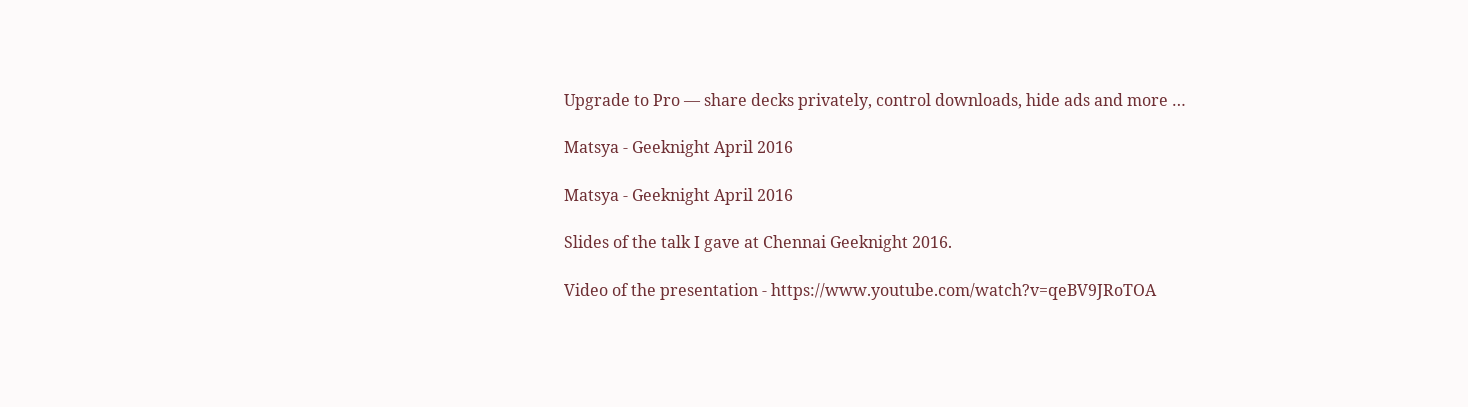Upgrade to Pro — share decks privately, control downloads, hide ads and more …

Matsya - Geeknight April 2016

Matsya - Geeknight April 2016

Slides of the talk I gave at Chennai Geeknight 2016.

Video of the presentation - https://www.youtube.com/watch?v=qeBV9JRoTOA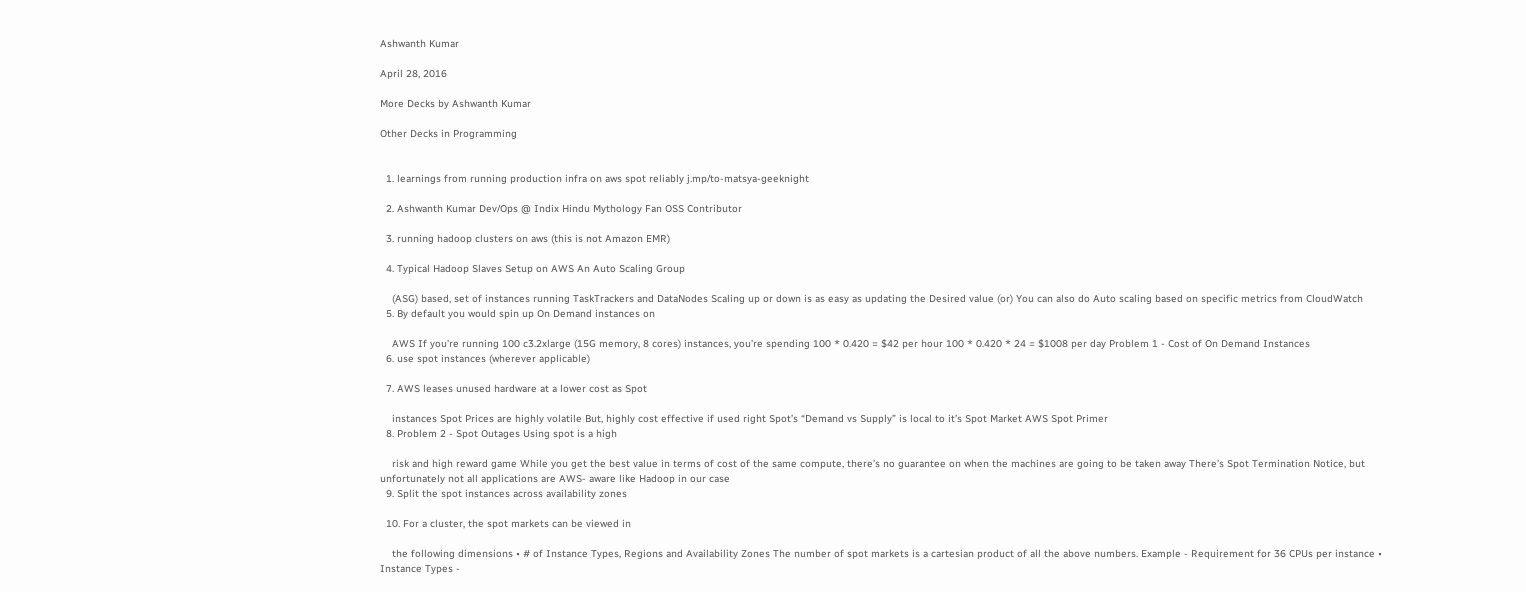Ashwanth Kumar

April 28, 2016

More Decks by Ashwanth Kumar

Other Decks in Programming


  1. learnings from running production infra on aws spot reliably j.mp/to-matsya-geeknight

  2. Ashwanth Kumar Dev/Ops @ Indix Hindu Mythology Fan OSS Contributor

  3. running hadoop clusters on aws (this is not Amazon EMR)

  4. Typical Hadoop Slaves Setup on AWS An Auto Scaling Group

    (ASG) based, set of instances running TaskTrackers and DataNodes Scaling up or down is as easy as updating the Desired value (or) You can also do Auto scaling based on specific metrics from CloudWatch
  5. By default you would spin up On Demand instances on

    AWS If you’re running 100 c3.2xlarge (15G memory, 8 cores) instances, you’re spending 100 * 0.420 = $42 per hour 100 * 0.420 * 24 = $1008 per day Problem 1 - Cost of On Demand Instances
  6. use spot instances (wherever applicable)

  7. AWS leases unused hardware at a lower cost as Spot

    instances Spot Prices are highly volatile But, highly cost effective if used right Spot’s “Demand vs Supply” is local to it’s Spot Market AWS Spot Primer
  8. Problem 2 - Spot Outages Using spot is a high

    risk and high reward game While you get the best value in terms of cost of the same compute, there’s no guarantee on when the machines are going to be taken away There’s Spot Termination Notice, but unfortunately not all applications are AWS- aware like Hadoop in our case
  9. Split the spot instances across availability zones

  10. For a cluster, the spot markets can be viewed in

    the following dimensions • # of Instance Types, Regions and Availability Zones The number of spot markets is a cartesian product of all the above numbers. Example - Requirement for 36 CPUs per instance • Instance Types -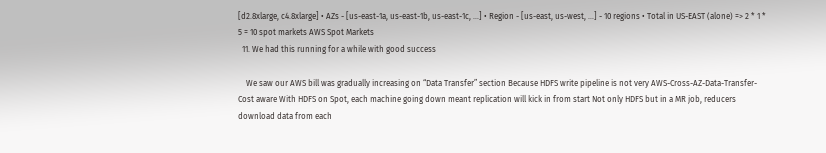[d2.8xlarge, c4.8xlarge] • AZs - [us-east-1a, us-east-1b, us-east-1c, …] • Region - [us-east, us-west, …] - 10 regions • Total in US-EAST (alone) => 2 * 1 * 5 = 10 spot markets AWS Spot Markets
  11. We had this running for a while with good success

    We saw our AWS bill was gradually increasing on “Data Transfer” section Because HDFS write pipeline is not very AWS-Cross-AZ-Data-Transfer-Cost aware With HDFS on Spot, each machine going down meant replication will kick in from start Not only HDFS but in a MR job, reducers download data from each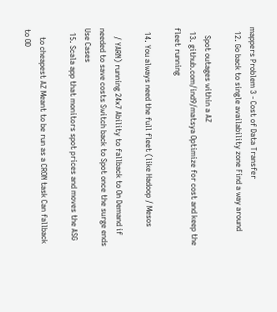mappers Problem 3 - Cost of Data Transfer
  12. Go back to single availability zone Find a way around

    Spot outages within a AZ
  13. github.com/ind9/matsya Optimize for cost and keep the fleet running

  14. You always need the full fleet (like Hadoop / Mesos

    / YARN) running 24x7 Ability to fallback to On Demand if needed to save costs Switch back to Spot once the surge ends Use Cases
  15. Scala app that monitors spot prices and moves the ASG

    to cheapest AZ Meant to be run as a CRON task Can fallback to OD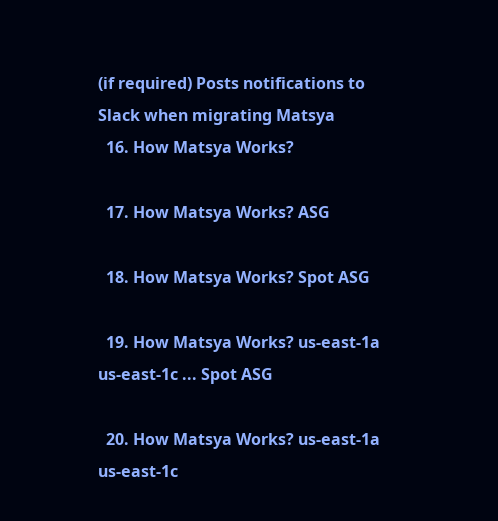(if required) Posts notifications to Slack when migrating Matsya
  16. How Matsya Works?

  17. How Matsya Works? ASG

  18. How Matsya Works? Spot ASG

  19. How Matsya Works? us-east-1a us-east-1c ... Spot ASG

  20. How Matsya Works? us-east-1a us-east-1c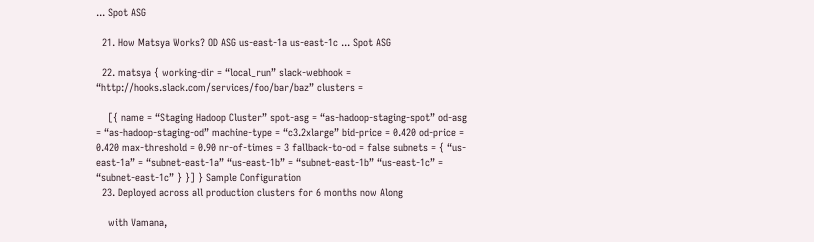... Spot ASG

  21. How Matsya Works? OD ASG us-east-1a us-east-1c ... Spot ASG

  22. matsya { working-dir = “local_run” slack-webhook = “http://hooks.slack.com/services/foo/bar/baz” clusters =

    [{ name = “Staging Hadoop Cluster” spot-asg = “as-hadoop-staging-spot” od-asg = “as-hadoop-staging-od” machine-type = “c3.2xlarge” bid-price = 0.420 od-price = 0.420 max-threshold = 0.90 nr-of-times = 3 fallback-to-od = false subnets = { “us-east-1a” = “subnet-east-1a” “us-east-1b” = “subnet-east-1b” “us-east-1c” = “subnet-east-1c” } }] } Sample Configuration
  23. Deployed across all production clusters for 6 months now Along

    with Vamana,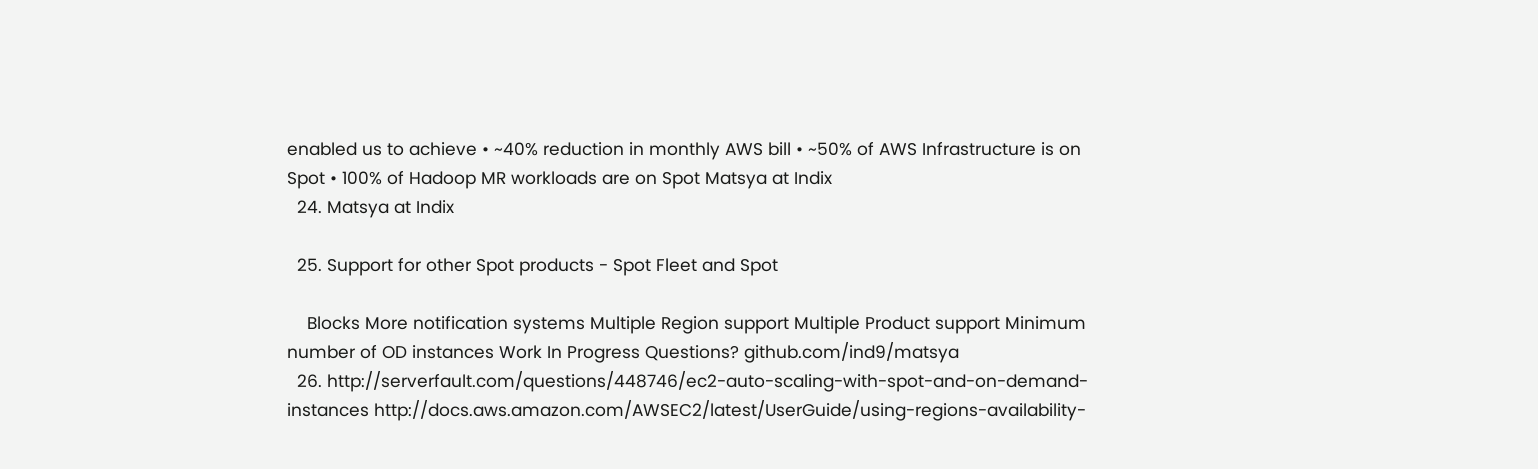enabled us to achieve • ~40% reduction in monthly AWS bill • ~50% of AWS Infrastructure is on Spot • 100% of Hadoop MR workloads are on Spot Matsya at Indix
  24. Matsya at Indix

  25. Support for other Spot products - Spot Fleet and Spot

    Blocks More notification systems Multiple Region support Multiple Product support Minimum number of OD instances Work In Progress Questions? github.com/ind9/matsya
  26. http://serverfault.com/questions/448746/ec2-auto-scaling-with-spot-and-on-demand-instances http://docs.aws.amazon.com/AWSEC2/latest/UserGuide/using-regions-availability-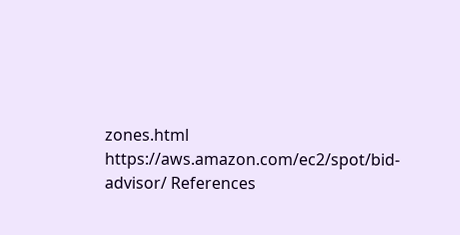zones.html https://aws.amazon.com/ec2/spot/bid-advisor/ References